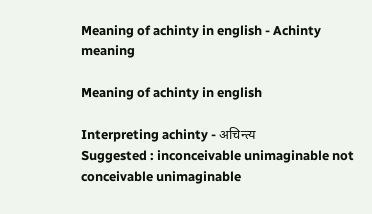Meaning of achinty in english - Achinty meaning

Meaning of achinty in english

Interpreting achinty - अचिन्त्य
Suggested : inconceivable unimaginable not conceivable unimaginable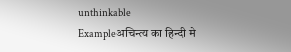unthinkable
Exampleअचिन्त्य का हिन्दी मे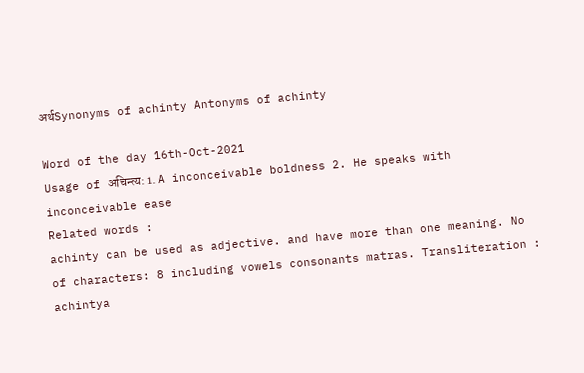अर्थSynonyms of achinty Antonyms of achinty

Word of the day 16th-Oct-2021
Usage of अचिन्त्य: 1. A inconceivable boldness 2. He speaks with inconceivable ease
Related words :
achinty can be used as adjective. and have more than one meaning. No of characters: 8 including vowels consonants matras. Transliteration : achintya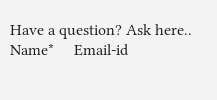Have a question? Ask here..
Name*     Email-id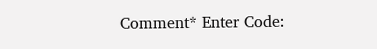Comment* Enter Code: